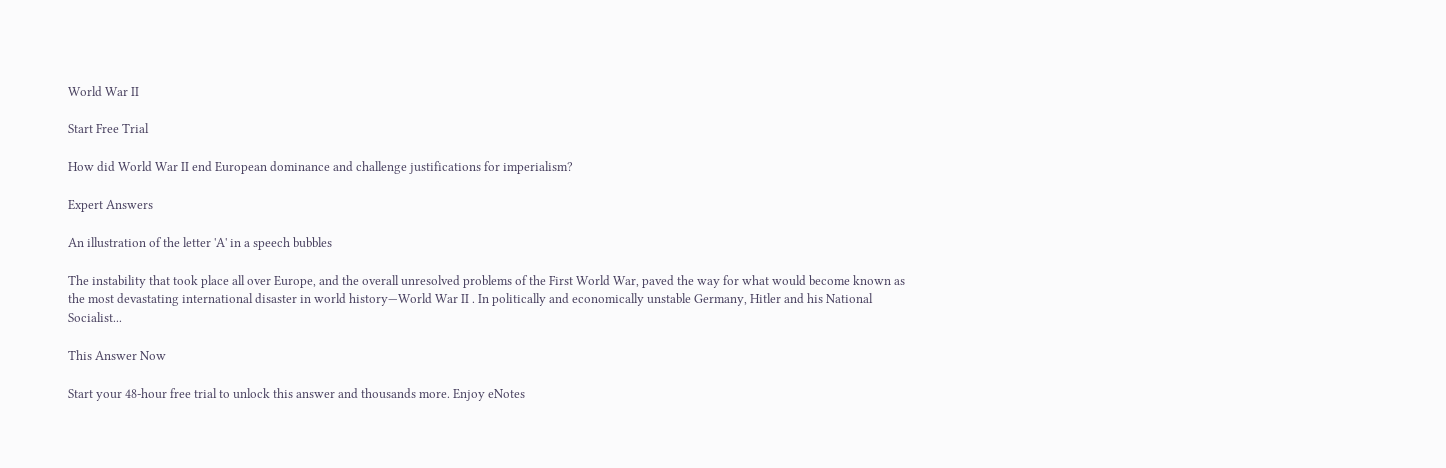World War II

Start Free Trial

How did World War II end European dominance and challenge justifications for imperialism?

Expert Answers

An illustration of the letter 'A' in a speech bubbles

The instability that took place all over Europe, and the overall unresolved problems of the First World War, paved the way for what would become known as the most devastating international disaster in world history—World War II . In politically and economically unstable Germany, Hitler and his National Socialist...

This Answer Now

Start your 48-hour free trial to unlock this answer and thousands more. Enjoy eNotes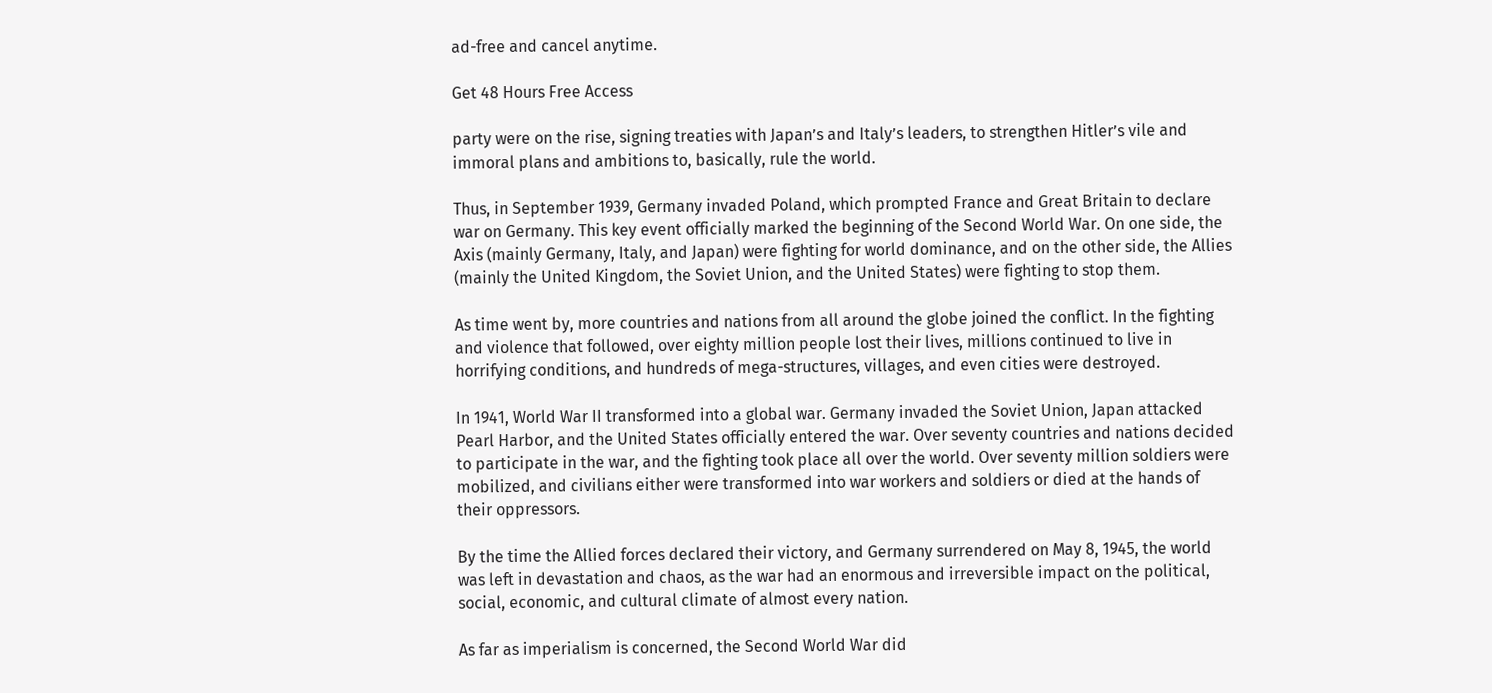ad-free and cancel anytime.

Get 48 Hours Free Access

party were on the rise, signing treaties with Japan’s and Italy’s leaders, to strengthen Hitler’s vile and immoral plans and ambitions to, basically, rule the world.

Thus, in September 1939, Germany invaded Poland, which prompted France and Great Britain to declare war on Germany. This key event officially marked the beginning of the Second World War. On one side, the Axis (mainly Germany, Italy, and Japan) were fighting for world dominance, and on the other side, the Allies (mainly the United Kingdom, the Soviet Union, and the United States) were fighting to stop them.

As time went by, more countries and nations from all around the globe joined the conflict. In the fighting and violence that followed, over eighty million people lost their lives, millions continued to live in horrifying conditions, and hundreds of mega-structures, villages, and even cities were destroyed.

In 1941, World War II transformed into a global war. Germany invaded the Soviet Union, Japan attacked Pearl Harbor, and the United States officially entered the war. Over seventy countries and nations decided to participate in the war, and the fighting took place all over the world. Over seventy million soldiers were mobilized, and civilians either were transformed into war workers and soldiers or died at the hands of their oppressors.

By the time the Allied forces declared their victory, and Germany surrendered on May 8, 1945, the world was left in devastation and chaos, as the war had an enormous and irreversible impact on the political, social, economic, and cultural climate of almost every nation.

As far as imperialism is concerned, the Second World War did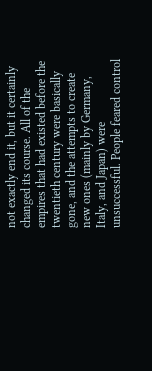not exactly end it, but it certainly changed its course. All of the empires that had existed before the twentieth century were basically gone, and the attempts to create new ones (mainly by Germany, Italy, and Japan) were unsuccessful. People feared control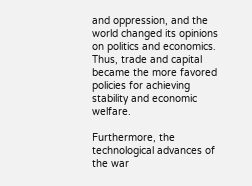and oppression, and the world changed its opinions on politics and economics. Thus, trade and capital became the more favored policies for achieving stability and economic welfare.

Furthermore, the technological advances of the war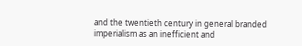and the twentieth century in general branded imperialism as an inefficient and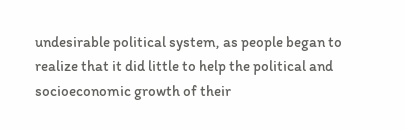undesirable political system, as people began to realize that it did little to help the political and socioeconomic growth of their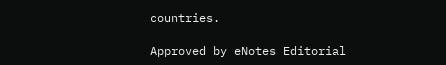countries.

Approved by eNotes Editorial